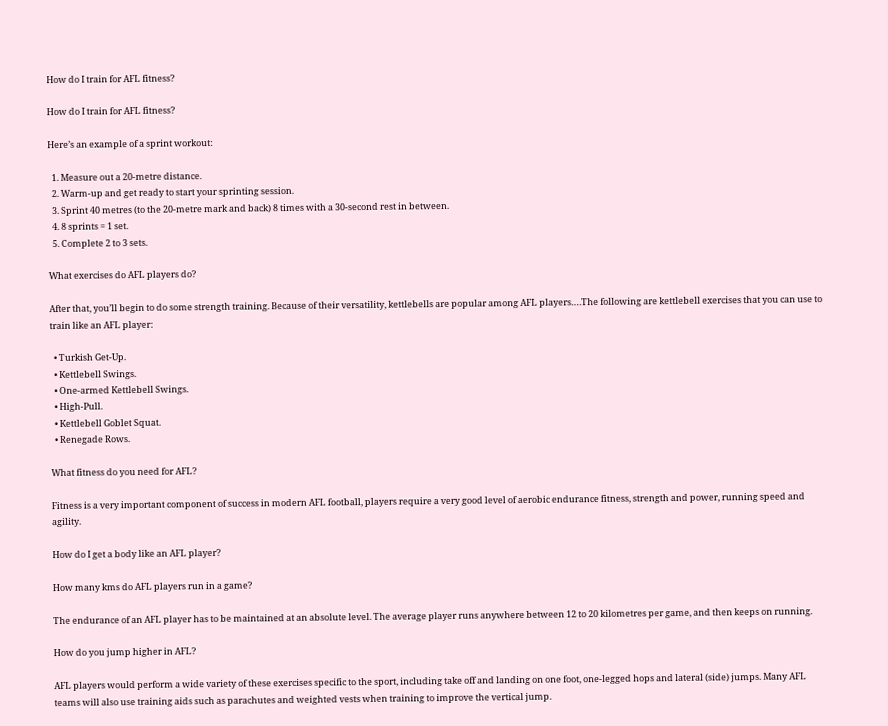How do I train for AFL fitness?

How do I train for AFL fitness?

Here’s an example of a sprint workout:

  1. Measure out a 20-metre distance.
  2. Warm-up and get ready to start your sprinting session.
  3. Sprint 40 metres (to the 20-metre mark and back) 8 times with a 30-second rest in between.
  4. 8 sprints = 1 set.
  5. Complete 2 to 3 sets.

What exercises do AFL players do?

After that, you’ll begin to do some strength training. Because of their versatility, kettlebells are popular among AFL players….The following are kettlebell exercises that you can use to train like an AFL player:

  • Turkish Get-Up.
  • Kettlebell Swings.
  • One-armed Kettlebell Swings.
  • High-Pull.
  • Kettlebell Goblet Squat.
  • Renegade Rows.

What fitness do you need for AFL?

Fitness is a very important component of success in modern AFL football, players require a very good level of aerobic endurance fitness, strength and power, running speed and agility.

How do I get a body like an AFL player?

How many kms do AFL players run in a game?

The endurance of an AFL player has to be maintained at an absolute level. The average player runs anywhere between 12 to 20 kilometres per game, and then keeps on running.

How do you jump higher in AFL?

AFL players would perform a wide variety of these exercises specific to the sport, including take off and landing on one foot, one-legged hops and lateral (side) jumps. Many AFL teams will also use training aids such as parachutes and weighted vests when training to improve the vertical jump.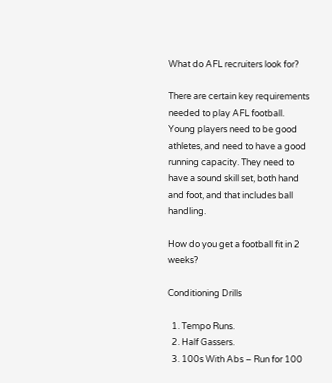What do AFL recruiters look for?

There are certain key requirements needed to play AFL football. Young players need to be good athletes, and need to have a good running capacity. They need to have a sound skill set, both hand and foot, and that includes ball handling.

How do you get a football fit in 2 weeks?

Conditioning Drills

  1. Tempo Runs.
  2. Half Gassers.
  3. 100s With Abs – Run for 100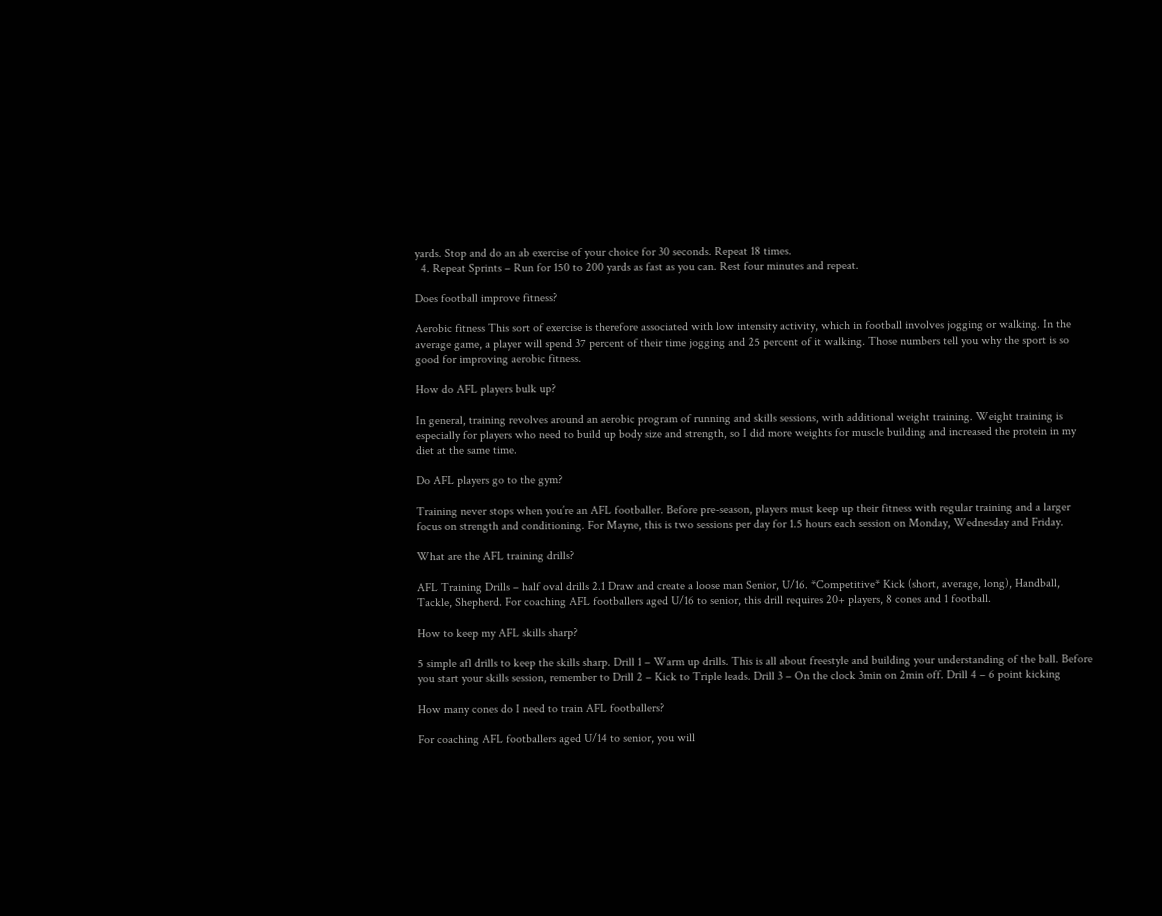yards. Stop and do an ab exercise of your choice for 30 seconds. Repeat 18 times.
  4. Repeat Sprints – Run for 150 to 200 yards as fast as you can. Rest four minutes and repeat.

Does football improve fitness?

Aerobic fitness This sort of exercise is therefore associated with low intensity activity, which in football involves jogging or walking. In the average game, a player will spend 37 percent of their time jogging and 25 percent of it walking. Those numbers tell you why the sport is so good for improving aerobic fitness.

How do AFL players bulk up?

In general, training revolves around an aerobic program of running and skills sessions, with additional weight training. Weight training is especially for players who need to build up body size and strength, so I did more weights for muscle building and increased the protein in my diet at the same time.

Do AFL players go to the gym?

Training never stops when you’re an AFL footballer. Before pre-season, players must keep up their fitness with regular training and a larger focus on strength and conditioning. For Mayne, this is two sessions per day for 1.5 hours each session on Monday, Wednesday and Friday.

What are the AFL training drills?

AFL Training Drills – half oval drills 2.1 Draw and create a loose man Senior, U/16. *Competitive* Kick (short, average, long), Handball, Tackle, Shepherd. For coaching AFL footballers aged U/16 to senior, this drill requires 20+ players, 8 cones and 1 football.

How to keep my AFL skills sharp?

5 simple afl drills to keep the skills sharp. Drill 1 – Warm up drills. This is all about freestyle and building your understanding of the ball. Before you start your skills session, remember to Drill 2 – Kick to Triple leads. Drill 3 – On the clock 3min on 2min off. Drill 4 – 6 point kicking

How many cones do I need to train AFL footballers?

For coaching AFL footballers aged U/14 to senior, you will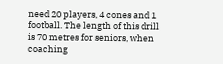need 20 players, 4 cones and 1 football. The length of this drill is 70 metres for seniors, when coaching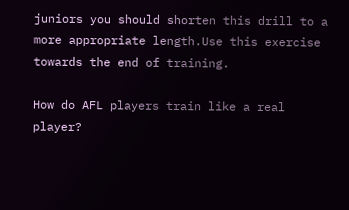juniors you should shorten this drill to a more appropriate length.Use this exercise towards the end of training.

How do AFL players train like a real player?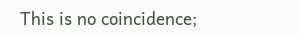This is no coincidence;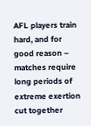AFL players train hard, and for good reason – matches require long periods of extreme exertion cut together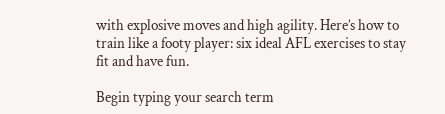with explosive moves and high agility. Here’s how to train like a footy player: six ideal AFL exercises to stay fit and have fun.

Begin typing your search term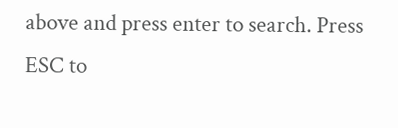above and press enter to search. Press ESC to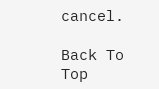cancel.

Back To Top